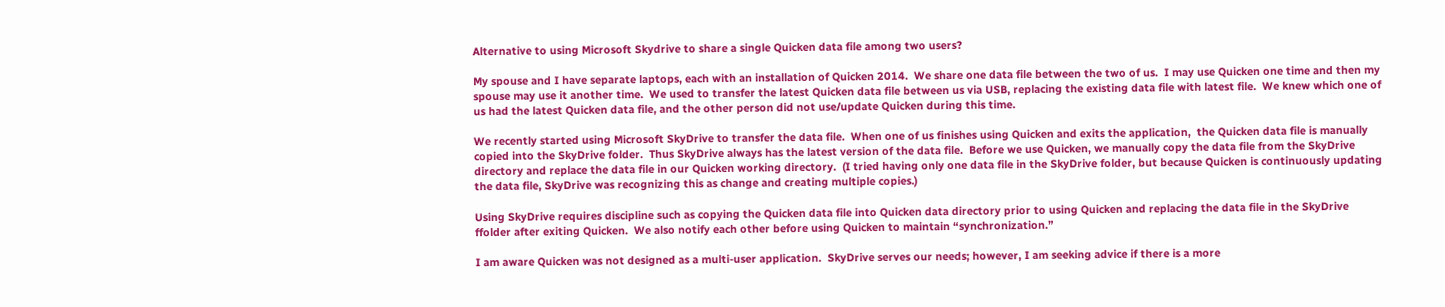Alternative to using Microsoft Skydrive to share a single Quicken data file among two users?

My spouse and I have separate laptops, each with an installation of Quicken 2014.  We share one data file between the two of us.  I may use Quicken one time and then my spouse may use it another time.  We used to transfer the latest Quicken data file between us via USB, replacing the existing data file with latest file.  We knew which one of us had the latest Quicken data file, and the other person did not use/update Quicken during this time.

We recently started using Microsoft SkyDrive to transfer the data file.  When one of us finishes using Quicken and exits the application,  the Quicken data file is manually copied into the SkyDrive folder.  Thus SkyDrive always has the latest version of the data file.  Before we use Quicken, we manually copy the data file from the SkyDrive directory and replace the data file in our Quicken working directory.  (I tried having only one data file in the SkyDrive folder, but because Quicken is continuously updating the data file, SkyDrive was recognizing this as change and creating multiple copies.)

Using SkyDrive requires discipline such as copying the Quicken data file into Quicken data directory prior to using Quicken and replacing the data file in the SkyDrive ffolder after exiting Quicken.  We also notify each other before using Quicken to maintain “synchronization.”

I am aware Quicken was not designed as a multi-user application.  SkyDrive serves our needs; however, I am seeking advice if there is a more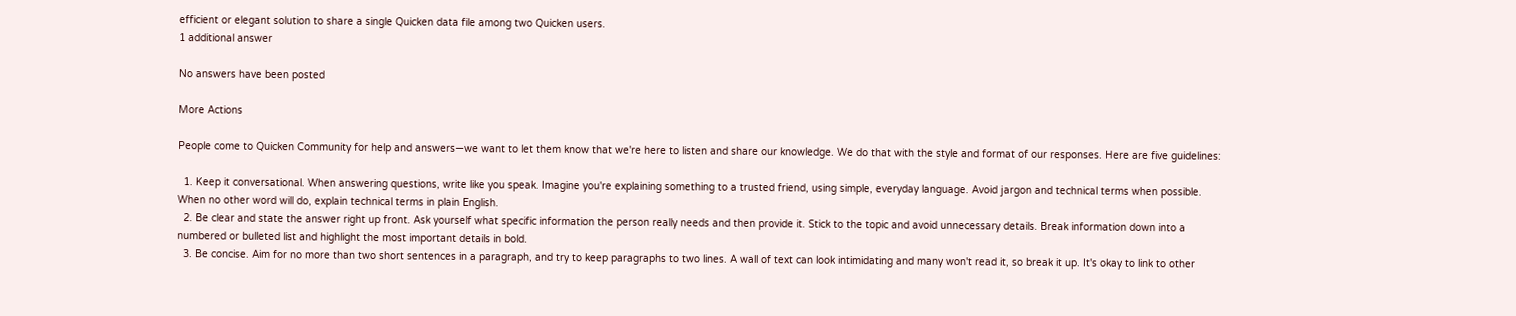efficient or elegant solution to share a single Quicken data file among two Quicken users.
1 additional answer

No answers have been posted

More Actions

People come to Quicken Community for help and answers—we want to let them know that we're here to listen and share our knowledge. We do that with the style and format of our responses. Here are five guidelines:

  1. Keep it conversational. When answering questions, write like you speak. Imagine you're explaining something to a trusted friend, using simple, everyday language. Avoid jargon and technical terms when possible. When no other word will do, explain technical terms in plain English.
  2. Be clear and state the answer right up front. Ask yourself what specific information the person really needs and then provide it. Stick to the topic and avoid unnecessary details. Break information down into a numbered or bulleted list and highlight the most important details in bold.
  3. Be concise. Aim for no more than two short sentences in a paragraph, and try to keep paragraphs to two lines. A wall of text can look intimidating and many won't read it, so break it up. It's okay to link to other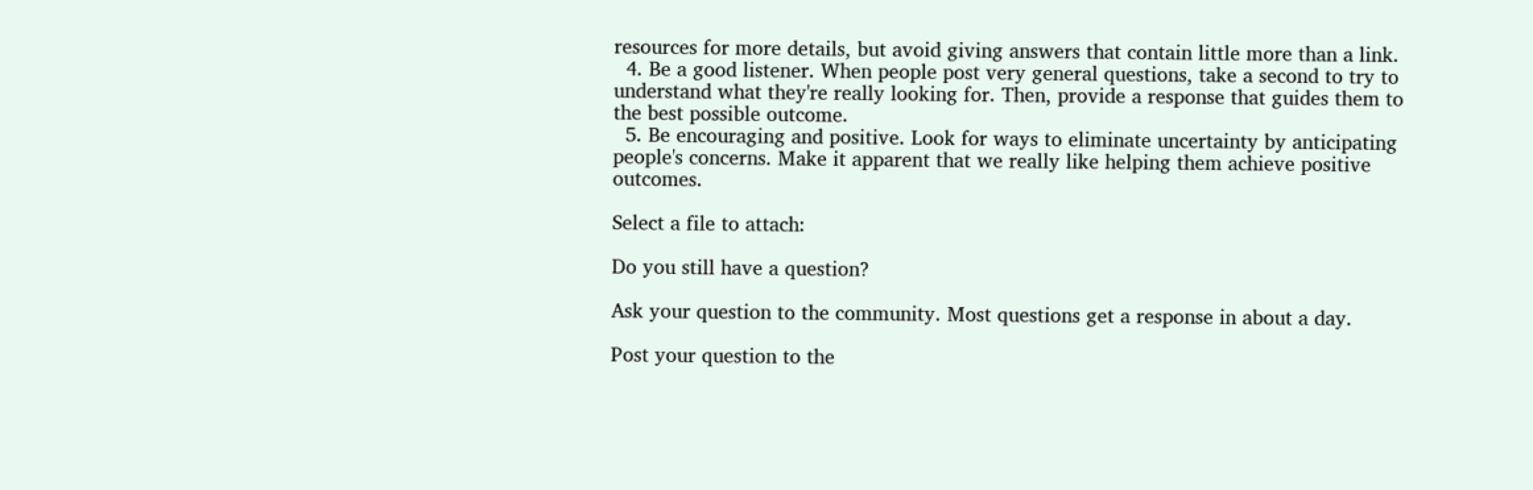resources for more details, but avoid giving answers that contain little more than a link.
  4. Be a good listener. When people post very general questions, take a second to try to understand what they're really looking for. Then, provide a response that guides them to the best possible outcome.
  5. Be encouraging and positive. Look for ways to eliminate uncertainty by anticipating people's concerns. Make it apparent that we really like helping them achieve positive outcomes.

Select a file to attach:

Do you still have a question?

Ask your question to the community. Most questions get a response in about a day.

Post your question to the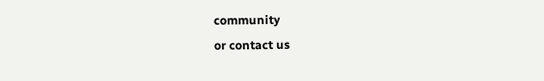community
or contact us